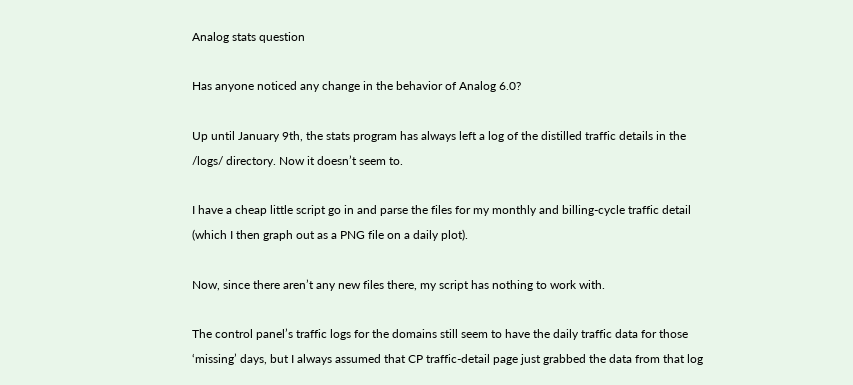Analog stats question

Has anyone noticed any change in the behavior of Analog 6.0?

Up until January 9th, the stats program has always left a log of the distilled traffic details in the /logs/ directory. Now it doesn’t seem to.

I have a cheap little script go in and parse the files for my monthly and billing-cycle traffic detail (which I then graph out as a PNG file on a daily plot).

Now, since there aren’t any new files there, my script has nothing to work with.

The control panel’s traffic logs for the domains still seem to have the daily traffic data for those ‘missing’ days, but I always assumed that CP traffic-detail page just grabbed the data from that log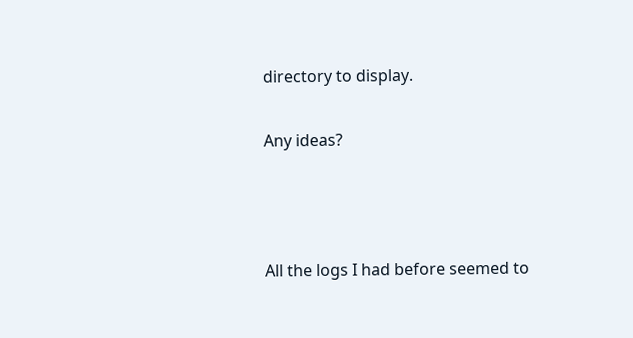directory to display.

Any ideas?



All the logs I had before seemed to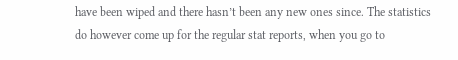have been wiped and there hasn’t been any new ones since. The statistics do however come up for the regular stat reports, when you go to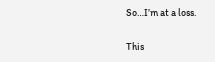So…I’m at a loss.

This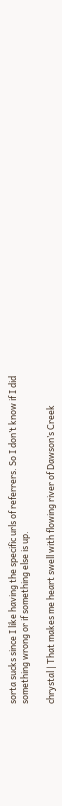sorta sucks since I like having the specific urls of referrers. So I don’t know if I did something wrong or if something else is up.

chrystal | That makes me heart swell with flowing river of Dawson’s Creek